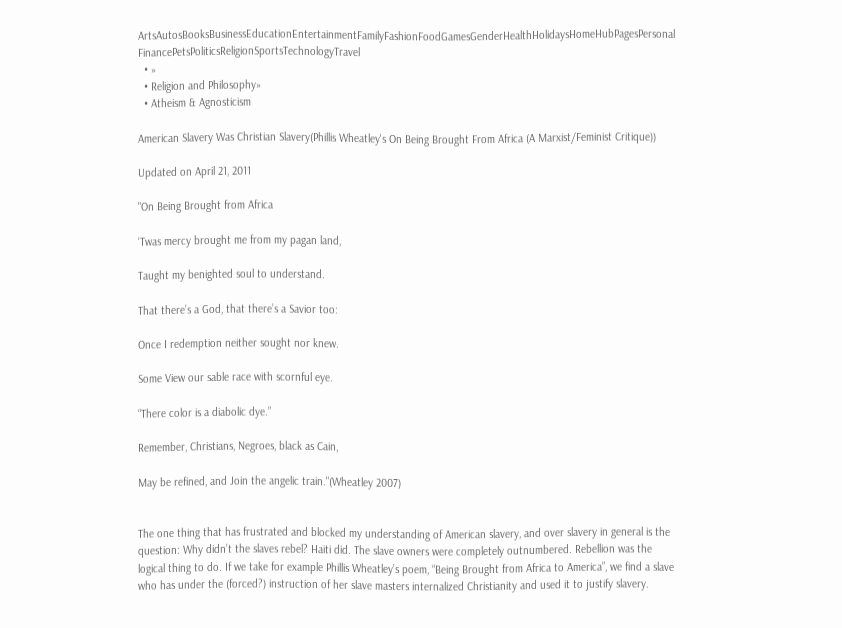ArtsAutosBooksBusinessEducationEntertainmentFamilyFashionFoodGamesGenderHealthHolidaysHomeHubPagesPersonal FinancePetsPoliticsReligionSportsTechnologyTravel
  • »
  • Religion and Philosophy»
  • Atheism & Agnosticism

American Slavery Was Christian Slavery(Phillis Wheatley's On Being Brought From Africa (A Marxist/Feminist Critique))

Updated on April 21, 2011

"On Being Brought from Africa

‘Twas mercy brought me from my pagan land,

Taught my benighted soul to understand.

That there’s a God, that there’s a Savior too:

Once I redemption neither sought nor knew.

Some View our sable race with scornful eye.

“There color is a diabolic dye.”

Remember, Christians, Negroes, black as Cain,

May be refined, and Join the angelic train."(Wheatley 2007)


The one thing that has frustrated and blocked my understanding of American slavery, and over slavery in general is the question: Why didn’t the slaves rebel? Haiti did. The slave owners were completely outnumbered. Rebellion was the logical thing to do. If we take for example Phillis Wheatley’s poem, “Being Brought from Africa to America”, we find a slave who has under the (forced?) instruction of her slave masters internalized Christianity and used it to justify slavery.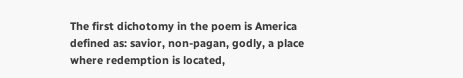The first dichotomy in the poem is America defined as: savior, non-pagan, godly, a place where redemption is located,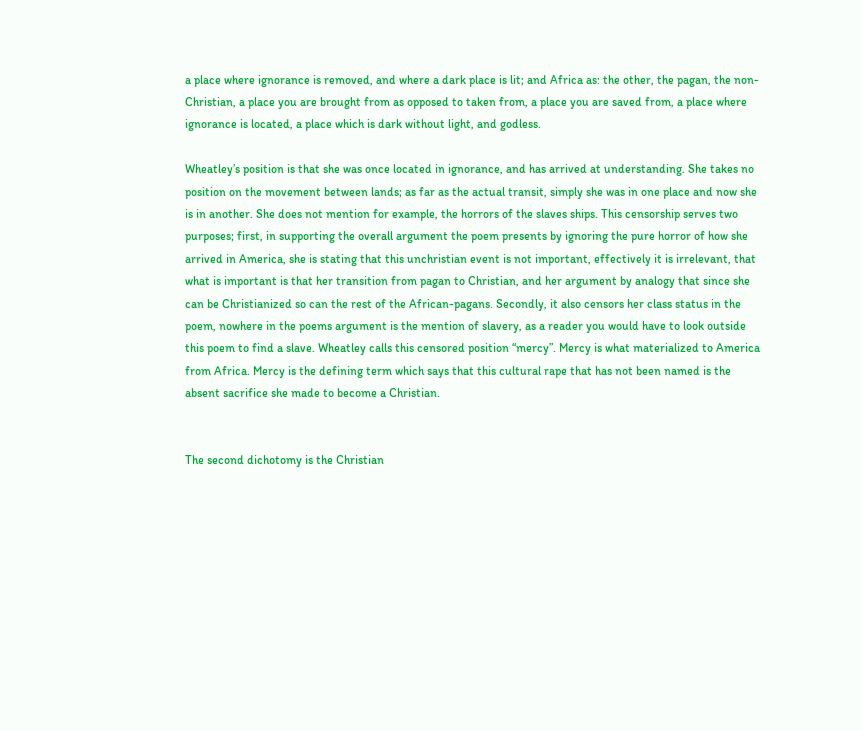a place where ignorance is removed, and where a dark place is lit; and Africa as: the other, the pagan, the non-Christian, a place you are brought from as opposed to taken from, a place you are saved from, a place where ignorance is located, a place which is dark without light, and godless.

Wheatley’s position is that she was once located in ignorance, and has arrived at understanding. She takes no position on the movement between lands; as far as the actual transit, simply she was in one place and now she is in another. She does not mention for example, the horrors of the slaves ships. This censorship serves two purposes; first, in supporting the overall argument the poem presents by ignoring the pure horror of how she arrived in America, she is stating that this unchristian event is not important, effectively it is irrelevant, that what is important is that her transition from pagan to Christian, and her argument by analogy that since she can be Christianized so can the rest of the African-pagans. Secondly, it also censors her class status in the poem, nowhere in the poems argument is the mention of slavery, as a reader you would have to look outside this poem to find a slave. Wheatley calls this censored position “mercy”. Mercy is what materialized to America from Africa. Mercy is the defining term which says that this cultural rape that has not been named is the absent sacrifice she made to become a Christian.


The second dichotomy is the Christian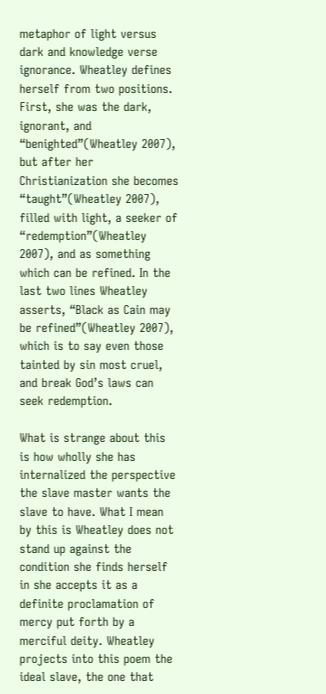metaphor of light versus dark and knowledge verse ignorance. Wheatley defines herself from two positions. First, she was the dark, ignorant, and “benighted”(Wheatley 2007), but after her Christianization she becomes “taught”(Wheatley 2007), filled with light, a seeker of “redemption”(Wheatley 2007), and as something which can be refined. In the last two lines Wheatley asserts, “Black as Cain may be refined”(Wheatley 2007), which is to say even those tainted by sin most cruel, and break God’s laws can seek redemption.

What is strange about this is how wholly she has internalized the perspective the slave master wants the slave to have. What I mean by this is Wheatley does not stand up against the condition she finds herself in she accepts it as a definite proclamation of mercy put forth by a merciful deity. Wheatley projects into this poem the ideal slave, the one that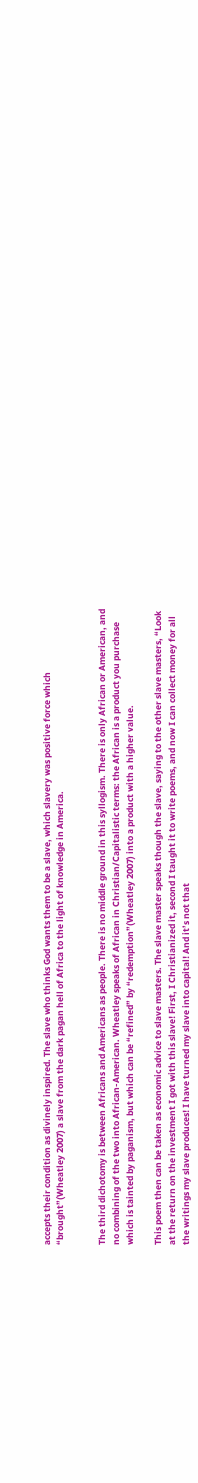accepts their condition as divinely inspired. The slave who thinks God wants them to be a slave, which slavery was positive force which “brought”(Wheatley 2007) a slave from the dark pagan hell of Africa to the light of knowledge in America.


The third dichotomy is between Africans and Americans as people. There is no middle ground in this syllogism. There is only African or American, and no combining of the two into African-American. Wheatley speaks of African in Christian/Capitalistic terms: the African is a product you purchase which is tainted by paganism, but which can be “refined” by “redemption”(Wheatley 2007) into a product with a higher value.

This poem then can be taken as economic advice to slave masters. The slave master speaks though the slave, saying to the other slave masters, “Look at the return on the investment I got with this slave! First, I Christianized it, second I taught it to write poems, and now I can collect money for all the writings my slave produces! I have turned my slave into capital! And it’s not that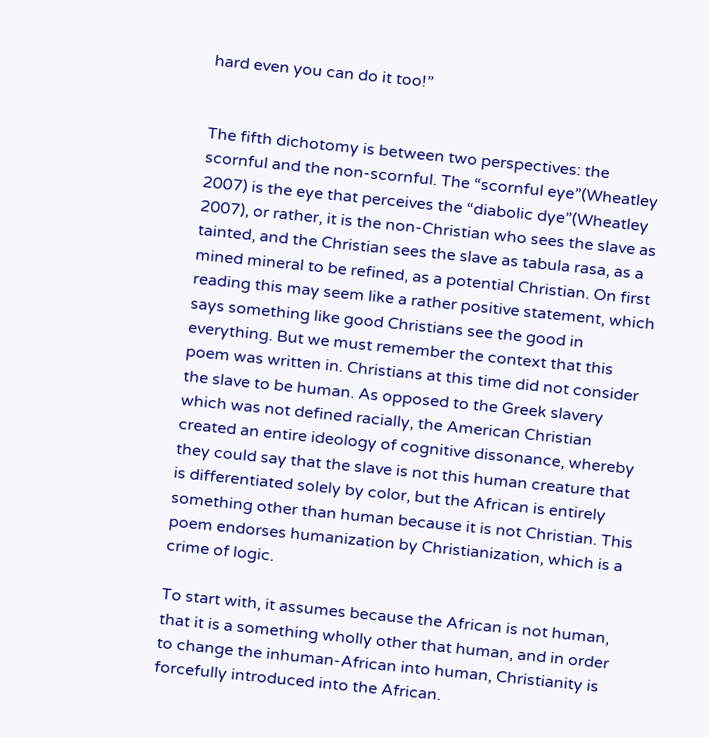hard even you can do it too!”


The fifth dichotomy is between two perspectives: the scornful and the non-scornful. The “scornful eye”(Wheatley 2007) is the eye that perceives the “diabolic dye”(Wheatley 2007), or rather, it is the non-Christian who sees the slave as tainted, and the Christian sees the slave as tabula rasa, as a mined mineral to be refined, as a potential Christian. On first reading this may seem like a rather positive statement, which says something like good Christians see the good in everything. But we must remember the context that this poem was written in. Christians at this time did not consider the slave to be human. As opposed to the Greek slavery which was not defined racially, the American Christian created an entire ideology of cognitive dissonance, whereby they could say that the slave is not this human creature that is differentiated solely by color, but the African is entirely something other than human because it is not Christian. This poem endorses humanization by Christianization, which is a crime of logic.

To start with, it assumes because the African is not human, that it is a something wholly other that human, and in order to change the inhuman-African into human, Christianity is forcefully introduced into the African.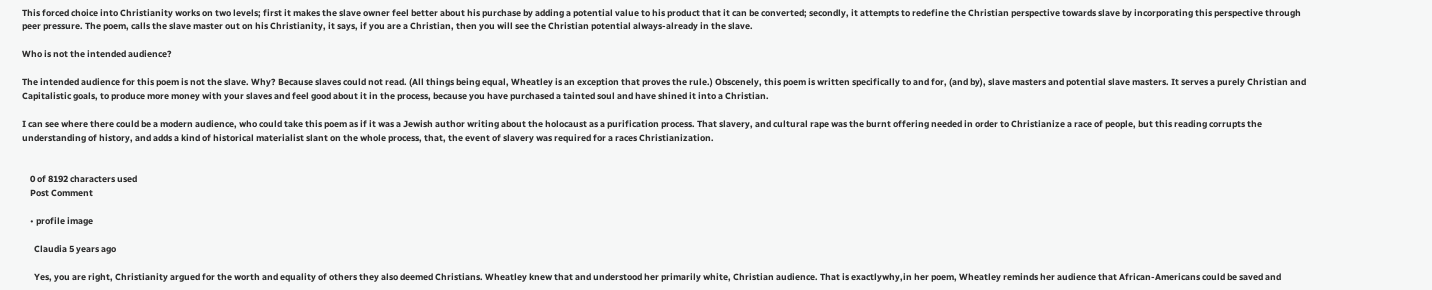This forced choice into Christianity works on two levels; first it makes the slave owner feel better about his purchase by adding a potential value to his product that it can be converted; secondly, it attempts to redefine the Christian perspective towards slave by incorporating this perspective through peer pressure. The poem, calls the slave master out on his Christianity, it says, if you are a Christian, then you will see the Christian potential always-already in the slave.

Who is not the intended audience?

The intended audience for this poem is not the slave. Why? Because slaves could not read. (All things being equal, Wheatley is an exception that proves the rule.) Obscenely, this poem is written specifically to and for, (and by), slave masters and potential slave masters. It serves a purely Christian and Capitalistic goals, to produce more money with your slaves and feel good about it in the process, because you have purchased a tainted soul and have shined it into a Christian.

I can see where there could be a modern audience, who could take this poem as if it was a Jewish author writing about the holocaust as a purification process. That slavery, and cultural rape was the burnt offering needed in order to Christianize a race of people, but this reading corrupts the understanding of history, and adds a kind of historical materialist slant on the whole process, that, the event of slavery was required for a races Christianization.


    0 of 8192 characters used
    Post Comment

    • profile image

      Claudia 5 years ago

      Yes, you are right, Christianity argued for the worth and equality of others they also deemed Christians. Wheatley knew that and understood her primarily white, Christian audience. That is exactlywhy,in her poem, Wheatley reminds her audience that African-Americans could be saved and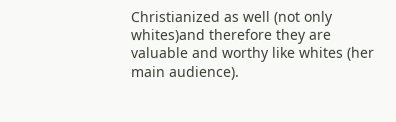Christianized as well (not only whites)and therefore they are valuable and worthy like whites (her main audience).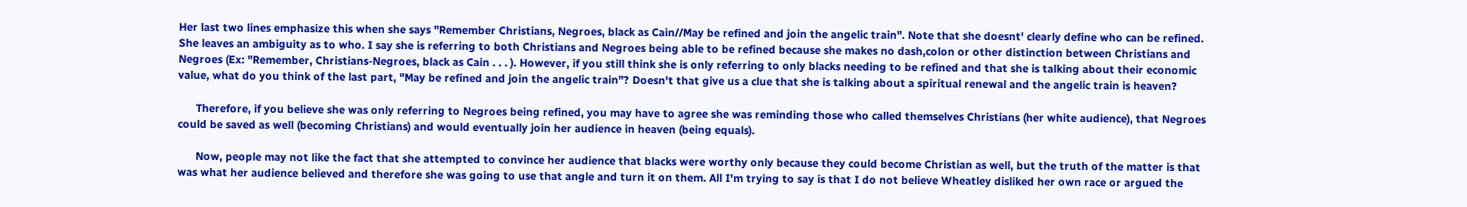Her last two lines emphasize this when she says "Remember Christians, Negroes, black as Cain//May be refined and join the angelic train". Note that she doesnt' clearly define who can be refined. She leaves an ambiguity as to who. I say she is referring to both Christians and Negroes being able to be refined because she makes no dash,colon or other distinction between Christians and Negroes (Ex: "Remember, Christians-Negroes, black as Cain . . . ). However, if you still think she is only referring to only blacks needing to be refined and that she is talking about their economic value, what do you think of the last part, "May be refined and join the angelic train"? Doesn't that give us a clue that she is talking about a spiritual renewal and the angelic train is heaven?

      Therefore, if you believe she was only referring to Negroes being refined, you may have to agree she was reminding those who called themselves Christians (her white audience), that Negroes could be saved as well (becoming Christians) and would eventually join her audience in heaven (being equals).

      Now, people may not like the fact that she attempted to convince her audience that blacks were worthy only because they could become Christian as well, but the truth of the matter is that was what her audience believed and therefore she was going to use that angle and turn it on them. All I'm trying to say is that I do not believe Wheatley disliked her own race or argued the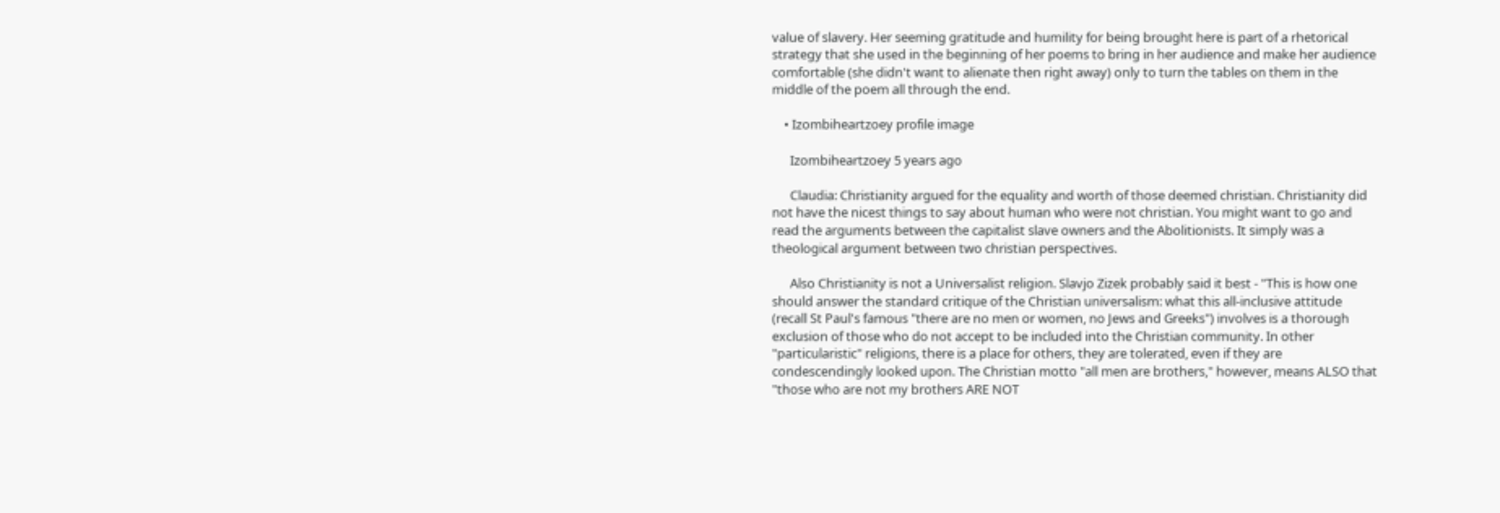value of slavery. Her seeming gratitude and humility for being brought here is part of a rhetorical strategy that she used in the beginning of her poems to bring in her audience and make her audience comfortable (she didn't want to alienate then right away) only to turn the tables on them in the middle of the poem all through the end.

    • Izombiheartzoey profile image

      Izombiheartzoey 5 years ago

      Claudia: Christianity argued for the equality and worth of those deemed christian. Christianity did not have the nicest things to say about human who were not christian. You might want to go and read the arguments between the capitalist slave owners and the Abolitionists. It simply was a theological argument between two christian perspectives.

      Also Christianity is not a Universalist religion. Slavjo Zizek probably said it best - "This is how one should answer the standard critique of the Christian universalism: what this all-inclusive attitude (recall St Paul's famous "there are no men or women, no Jews and Greeks") involves is a thorough exclusion of those who do not accept to be included into the Christian community. In other "particularistic" religions, there is a place for others, they are tolerated, even if they are condescendingly looked upon. The Christian motto "all men are brothers," however, means ALSO that "those who are not my brothers ARE NOT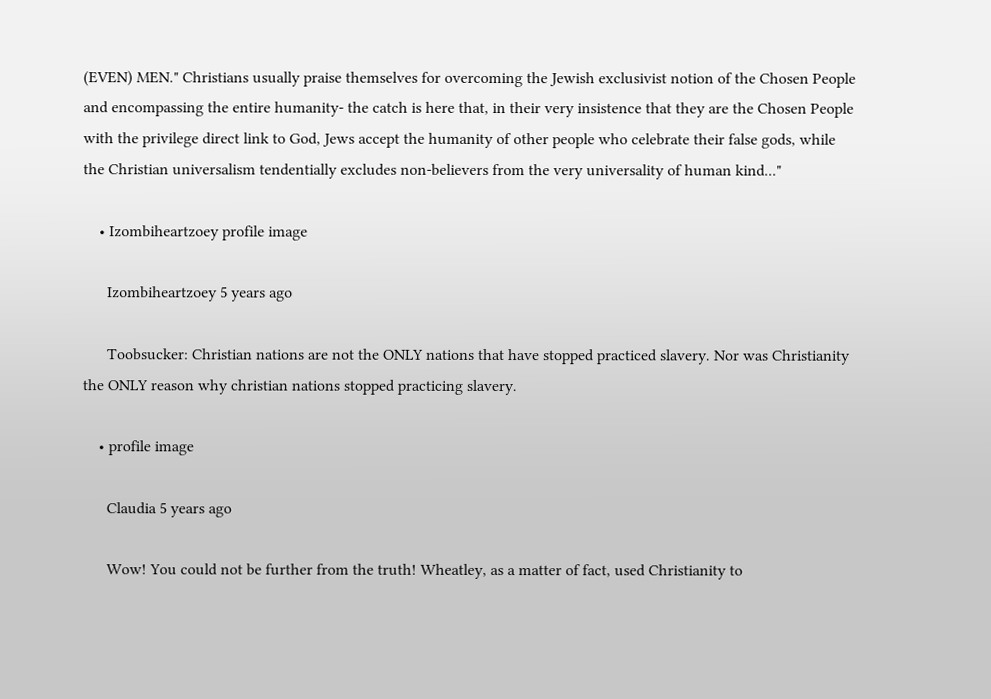(EVEN) MEN." Christians usually praise themselves for overcoming the Jewish exclusivist notion of the Chosen People and encompassing the entire humanity- the catch is here that, in their very insistence that they are the Chosen People with the privilege direct link to God, Jews accept the humanity of other people who celebrate their false gods, while the Christian universalism tendentially excludes non-believers from the very universality of human kind..."

    • Izombiheartzoey profile image

      Izombiheartzoey 5 years ago

      Toobsucker: Christian nations are not the ONLY nations that have stopped practiced slavery. Nor was Christianity the ONLY reason why christian nations stopped practicing slavery.

    • profile image

      Claudia 5 years ago

      Wow! You could not be further from the truth! Wheatley, as a matter of fact, used Christianity to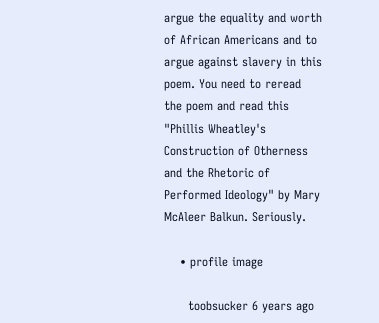argue the equality and worth of African Americans and to argue against slavery in this poem. You need to reread the poem and read this "Phillis Wheatley's Construction of Otherness and the Rhetoric of Performed Ideology" by Mary McAleer Balkun. Seriously.

    • profile image

      toobsucker 6 years ago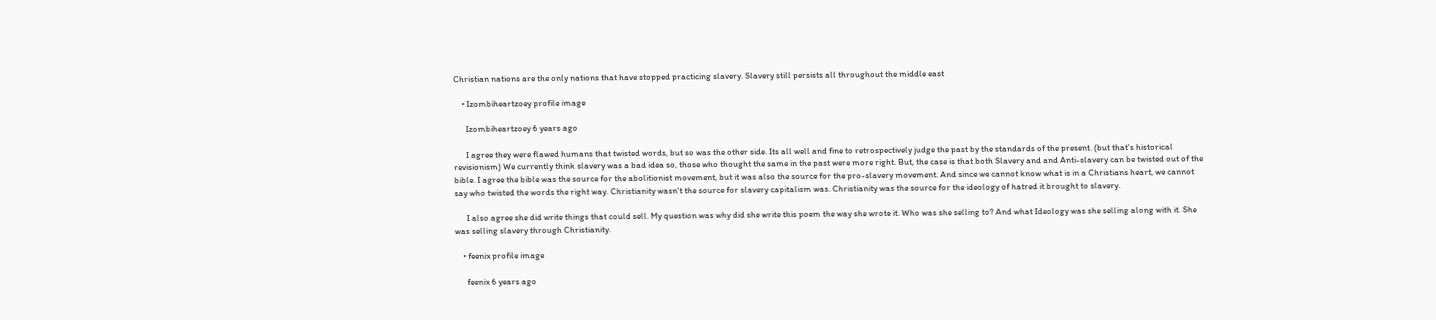Christian nations are the only nations that have stopped practicing slavery. Slavery still persists all throughout the middle east

    • Izombiheartzoey profile image

      Izombiheartzoey 6 years ago

      I agree they were flawed humans that twisted words, but so was the other side. Its all well and fine to retrospectively judge the past by the standards of the present. (but that's historical revisionism) We currently think slavery was a bad idea so, those who thought the same in the past were more right. But, the case is that both Slavery and and Anti-slavery can be twisted out of the bible. I agree the bible was the source for the abolitionist movement, but it was also the source for the pro-slavery movement. And since we cannot know what is in a Christians heart, we cannot say who twisted the words the right way. Christianity wasn't the source for slavery capitalism was. Christianity was the source for the ideology of hatred it brought to slavery.

      I also agree she did write things that could sell. My question was why did she write this poem the way she wrote it. Who was she selling to? And what Ideology was she selling along with it. She was selling slavery through Christianity.

    • feenix profile image

      feenix 6 years ago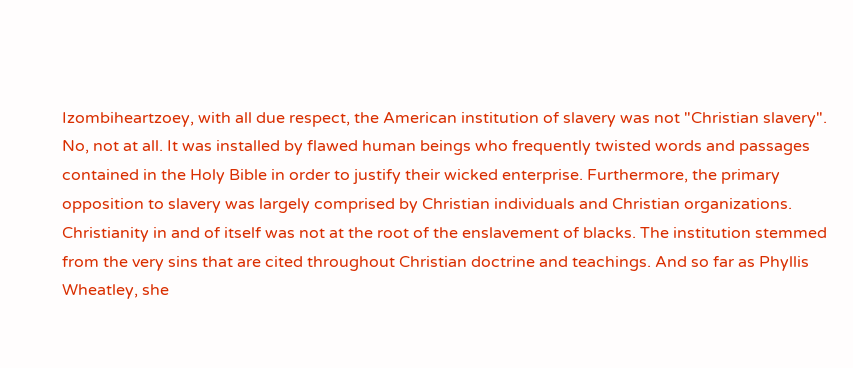Izombiheartzoey, with all due respect, the American institution of slavery was not "Christian slavery". No, not at all. It was installed by flawed human beings who frequently twisted words and passages contained in the Holy Bible in order to justify their wicked enterprise. Furthermore, the primary opposition to slavery was largely comprised by Christian individuals and Christian organizations. Christianity in and of itself was not at the root of the enslavement of blacks. The institution stemmed from the very sins that are cited throughout Christian doctrine and teachings. And so far as Phyllis Wheatley, she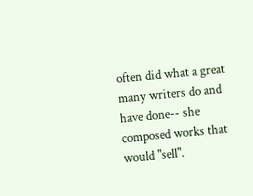often did what a great many writers do and have done-- she composed works that would "sell".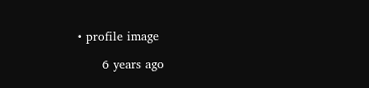• profile image

      6 years ago